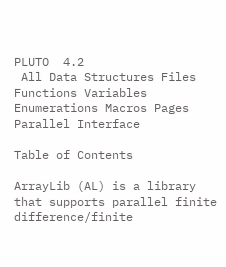PLUTO  4.2
 All Data Structures Files Functions Variables Enumerations Macros Pages
Parallel Interface

Table of Contents

ArrayLib (AL) is a library that supports parallel finite difference/finite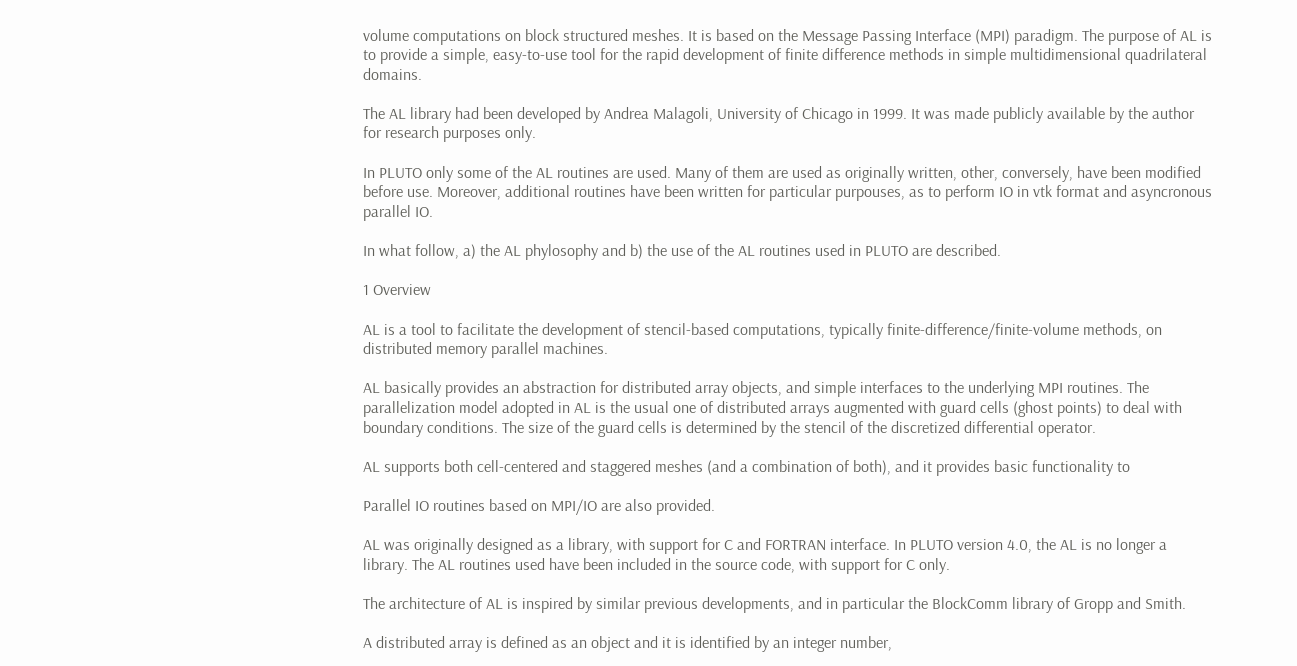volume computations on block structured meshes. It is based on the Message Passing Interface (MPI) paradigm. The purpose of AL is to provide a simple, easy-to-use tool for the rapid development of finite difference methods in simple multidimensional quadrilateral domains.

The AL library had been developed by Andrea Malagoli, University of Chicago in 1999. It was made publicly available by the author for research purposes only.

In PLUTO only some of the AL routines are used. Many of them are used as originally written, other, conversely, have been modified before use. Moreover, additional routines have been written for particular purpouses, as to perform IO in vtk format and asyncronous parallel IO.

In what follow, a) the AL phylosophy and b) the use of the AL routines used in PLUTO are described.

1 Overview

AL is a tool to facilitate the development of stencil-based computations, typically finite-difference/finite-volume methods, on distributed memory parallel machines.

AL basically provides an abstraction for distributed array objects, and simple interfaces to the underlying MPI routines. The parallelization model adopted in AL is the usual one of distributed arrays augmented with guard cells (ghost points) to deal with boundary conditions. The size of the guard cells is determined by the stencil of the discretized differential operator.

AL supports both cell-centered and staggered meshes (and a combination of both), and it provides basic functionality to

Parallel IO routines based on MPI/IO are also provided.

AL was originally designed as a library, with support for C and FORTRAN interface. In PLUTO version 4.0, the AL is no longer a library. The AL routines used have been included in the source code, with support for C only.

The architecture of AL is inspired by similar previous developments, and in particular the BlockComm library of Gropp and Smith.

A distributed array is defined as an object and it is identified by an integer number,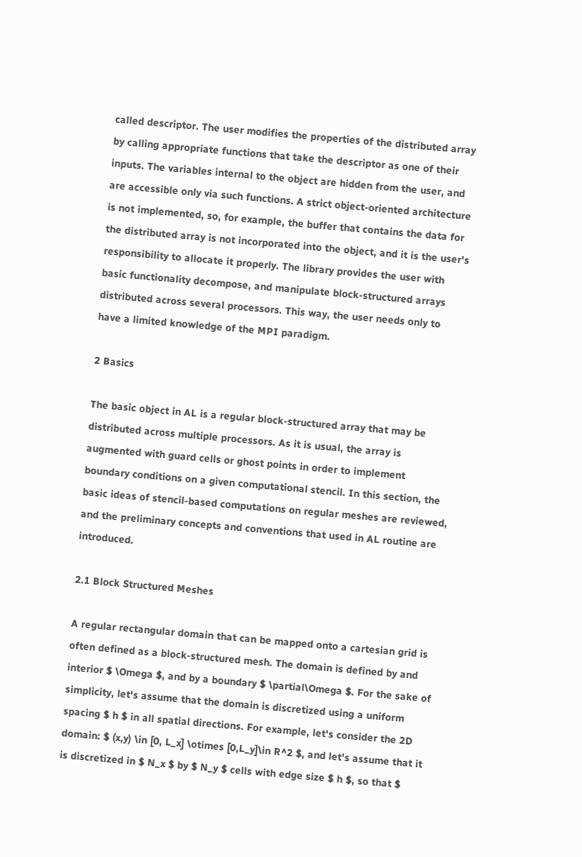called descriptor. The user modifies the properties of the distributed array by calling appropriate functions that take the descriptor as one of their inputs. The variables internal to the object are hidden from the user, and are accessible only via such functions. A strict object-oriented architecture is not implemented, so, for example, the buffer that contains the data for the distributed array is not incorporated into the object, and it is the user's responsibility to allocate it properly. The library provides the user with basic functionality decompose, and manipulate block-structured arrays distributed across several processors. This way, the user needs only to have a limited knowledge of the MPI paradigm.

2 Basics

The basic object in AL is a regular block-structured array that may be distributed across multiple processors. As it is usual, the array is augmented with guard cells or ghost points in order to implement boundary conditions on a given computational stencil. In this section, the basic ideas of stencil-based computations on regular meshes are reviewed, and the preliminary concepts and conventions that used in AL routine are introduced.

2.1 Block Structured Meshes

A regular rectangular domain that can be mapped onto a cartesian grid is often defined as a block-structured mesh. The domain is defined by and interior $ \Omega $, and by a boundary $ \partial\Omega $. For the sake of simplicity, let's assume that the domain is discretized using a uniform spacing $ h $ in all spatial directions. For example, let's consider the 2D domain: $ (x,y) \in [0, L_x] \otimes [0,L_y]\in R^2 $, and let's assume that it is discretized in $ N_x $ by $ N_y $ cells with edge size $ h $, so that $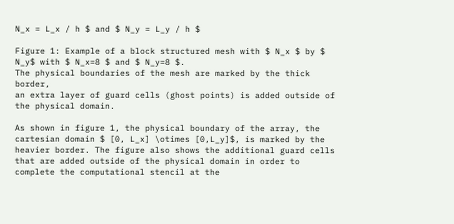N_x = L_x / h $ and $ N_y = L_y / h $

Figure 1: Example of a block structured mesh with $ N_x $ by $ N_y$ with $ N_x=8 $ and $ N_y=8 $.
The physical boundaries of the mesh are marked by the thick border,
an extra layer of guard cells (ghost points) is added outside of the physical domain.

As shown in figure 1, the physical boundary of the array, the cartesian domain $ [0, L_x] \otimes [0,L_y]$, is marked by the heavier border. The figure also shows the additional guard cells that are added outside of the physical domain in order to complete the computational stencil at the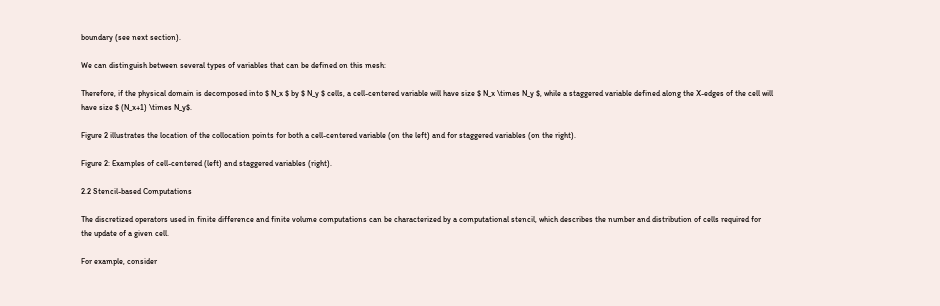boundary (see next section).

We can distinguish between several types of variables that can be defined on this mesh:

Therefore, if the physical domain is decomposed into $ N_x $ by $ N_y $ cells, a cell-centered variable will have size $ N_x \times N_y $, while a staggered variable defined along the X-edges of the cell will have size $ (N_x+1) \times N_y$.

Figure 2 illustrates the location of the collocation points for both a cell-centered variable (on the left) and for staggered variables (on the right).

Figure 2: Examples of cell-centered (left) and staggered variables (right).

2.2 Stencil-based Computations

The discretized operators used in finite difference and finite volume computations can be characterized by a computational stencil, which describes the number and distribution of cells required for the update of a given cell.

For example, consider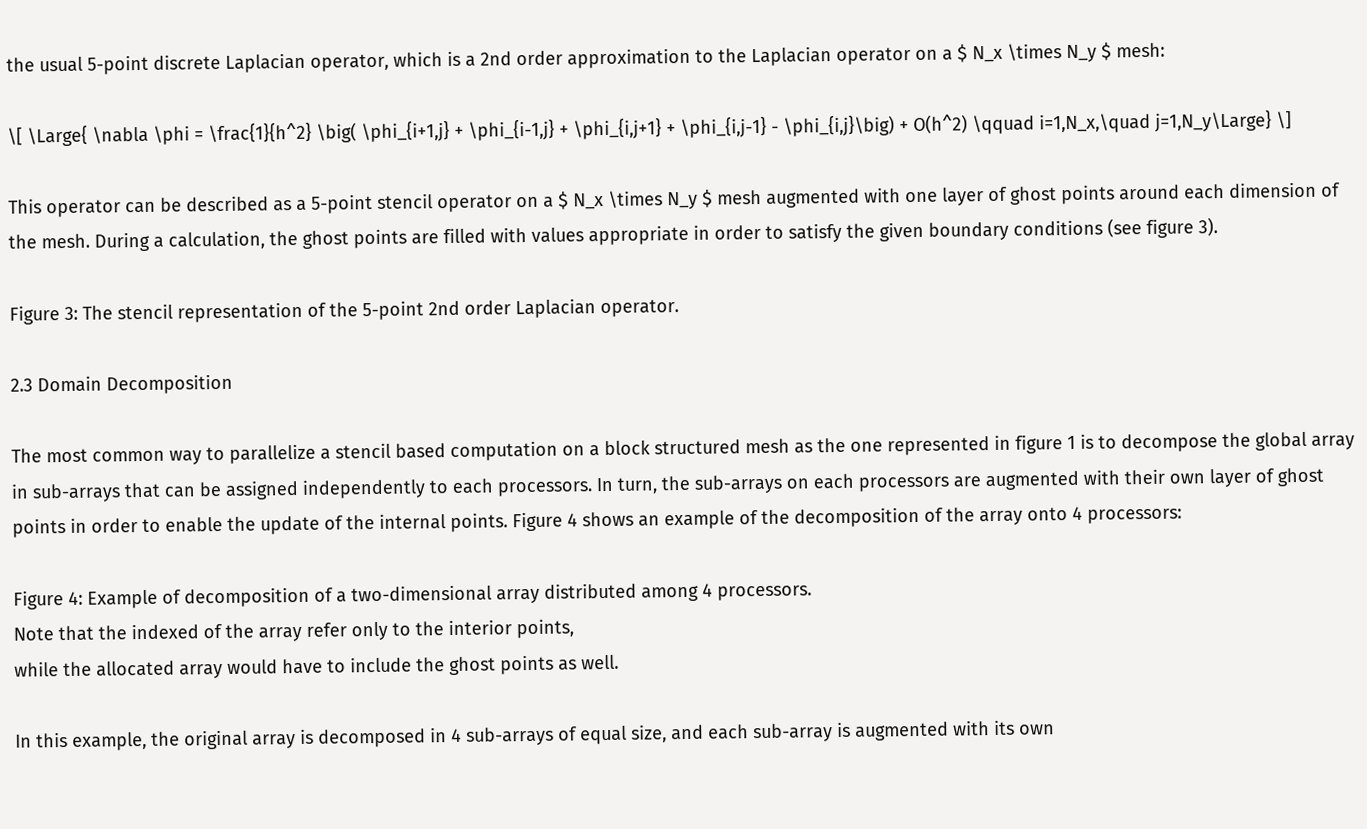the usual 5-point discrete Laplacian operator, which is a 2nd order approximation to the Laplacian operator on a $ N_x \times N_y $ mesh:

\[ \Large{ \nabla \phi = \frac{1}{h^2} \big( \phi_{i+1,j} + \phi_{i-1,j} + \phi_{i,j+1} + \phi_{i,j-1} - \phi_{i,j}\big) + O(h^2) \qquad i=1,N_x,\quad j=1,N_y\Large} \]

This operator can be described as a 5-point stencil operator on a $ N_x \times N_y $ mesh augmented with one layer of ghost points around each dimension of the mesh. During a calculation, the ghost points are filled with values appropriate in order to satisfy the given boundary conditions (see figure 3).

Figure 3: The stencil representation of the 5-point 2nd order Laplacian operator.

2.3 Domain Decomposition

The most common way to parallelize a stencil based computation on a block structured mesh as the one represented in figure 1 is to decompose the global array in sub-arrays that can be assigned independently to each processors. In turn, the sub-arrays on each processors are augmented with their own layer of ghost points in order to enable the update of the internal points. Figure 4 shows an example of the decomposition of the array onto 4 processors:

Figure 4: Example of decomposition of a two-dimensional array distributed among 4 processors.
Note that the indexed of the array refer only to the interior points,
while the allocated array would have to include the ghost points as well.

In this example, the original array is decomposed in 4 sub-arrays of equal size, and each sub-array is augmented with its own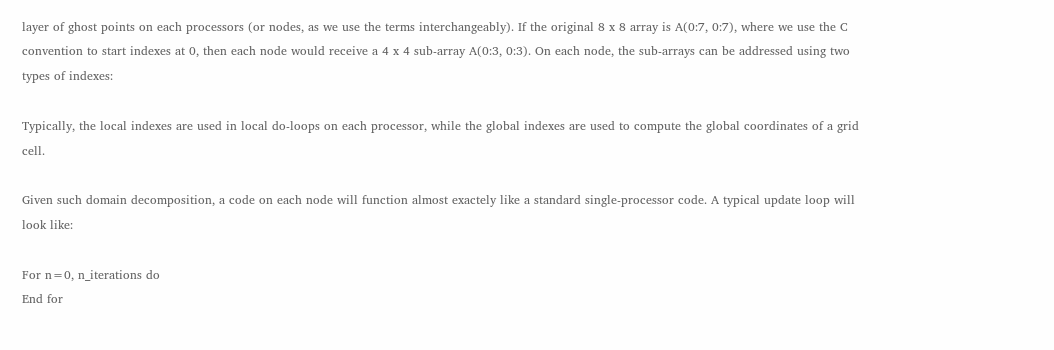layer of ghost points on each processors (or nodes, as we use the terms interchangeably). If the original 8 x 8 array is A(0:7, 0:7), where we use the C convention to start indexes at 0, then each node would receive a 4 x 4 sub-array A(0:3, 0:3). On each node, the sub-arrays can be addressed using two types of indexes:

Typically, the local indexes are used in local do-loops on each processor, while the global indexes are used to compute the global coordinates of a grid cell.

Given such domain decomposition, a code on each node will function almost exactely like a standard single-processor code. A typical update loop will look like:

For n=0, n_iterations do
End for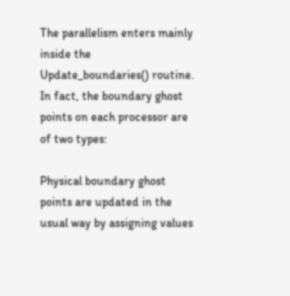The parallelism enters mainly inside the Update_boundaries() routine. In fact, the boundary ghost points on each processor are of two types:

Physical boundary ghost points are updated in the usual way by assigning values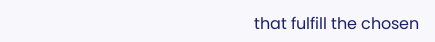that fulfill the chosen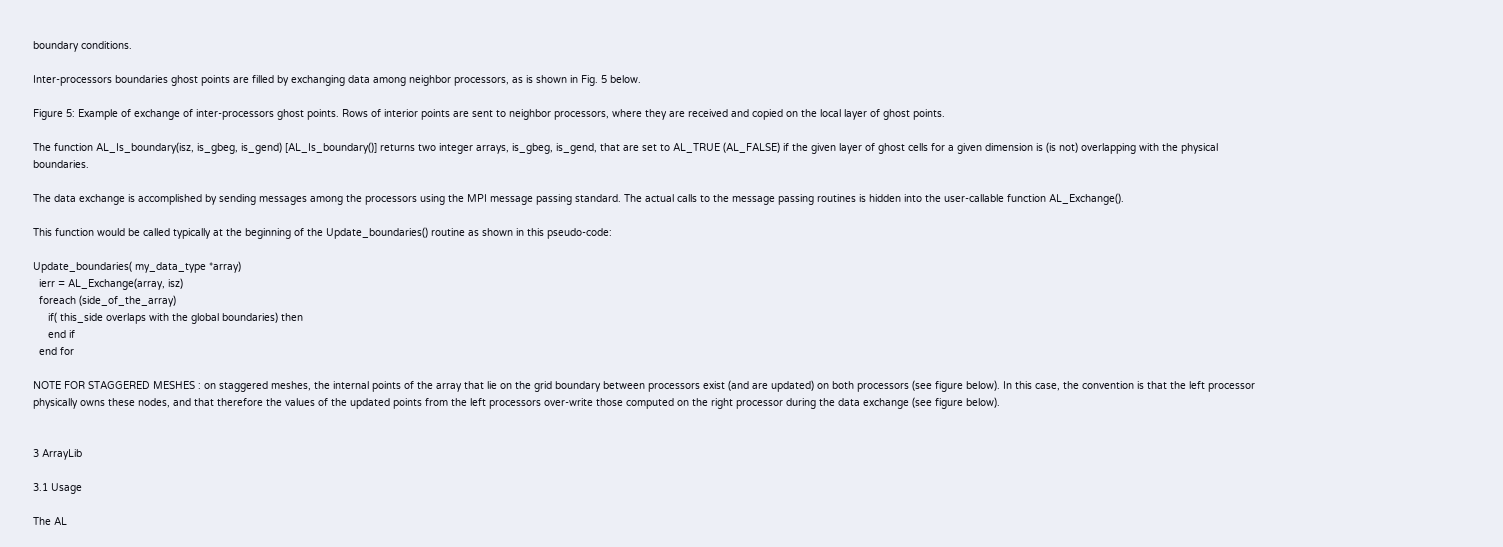boundary conditions.

Inter-processors boundaries ghost points are filled by exchanging data among neighbor processors, as is shown in Fig. 5 below.

Figure 5: Example of exchange of inter-processors ghost points. Rows of interior points are sent to neighbor processors, where they are received and copied on the local layer of ghost points.

The function AL_Is_boundary(isz, is_gbeg, is_gend) [AL_Is_boundary()] returns two integer arrays, is_gbeg, is_gend, that are set to AL_TRUE (AL_FALSE) if the given layer of ghost cells for a given dimension is (is not) overlapping with the physical boundaries.

The data exchange is accomplished by sending messages among the processors using the MPI message passing standard. The actual calls to the message passing routines is hidden into the user-callable function AL_Exchange().

This function would be called typically at the beginning of the Update_boundaries() routine as shown in this pseudo-code:

Update_boundaries( my_data_type *array)
  ierr = AL_Exchange(array, isz)
  foreach (side_of_the_array)
     if( this_side overlaps with the global boundaries) then
     end if
  end for

NOTE FOR STAGGERED MESHES : on staggered meshes, the internal points of the array that lie on the grid boundary between processors exist (and are updated) on both processors (see figure below). In this case, the convention is that the left processor physically owns these nodes, and that therefore the values of the updated points from the left processors over-write those computed on the right processor during the data exchange (see figure below).


3 ArrayLib

3.1 Usage

The AL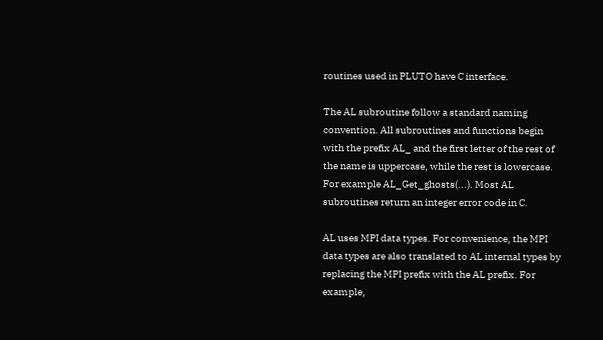routines used in PLUTO have C interface.

The AL subroutine follow a standard naming convention. All subroutines and functions begin with the prefix AL_ and the first letter of the rest of the name is uppercase, while the rest is lowercase. For example AL_Get_ghosts(...). Most AL subroutines return an integer error code in C.

AL uses MPI data types. For convenience, the MPI data types are also translated to AL internal types by replacing the MPI prefix with the AL prefix. For example,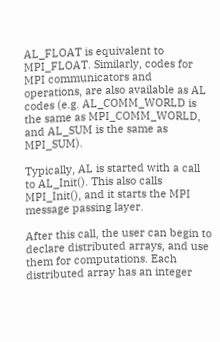AL_FLOAT is equivalent to MPI_FLOAT. Similarly, codes for MPI communicators and operations, are also available as AL codes (e.g. AL_COMM_WORLD is the same as MPI_COMM_WORLD, and AL_SUM is the same as MPI_SUM).

Typically, AL is started with a call to AL_Init(). This also calls MPI_Init(), and it starts the MPI message passing layer.

After this call, the user can begin to declare distributed arrays, and use them for computations. Each distributed array has an integer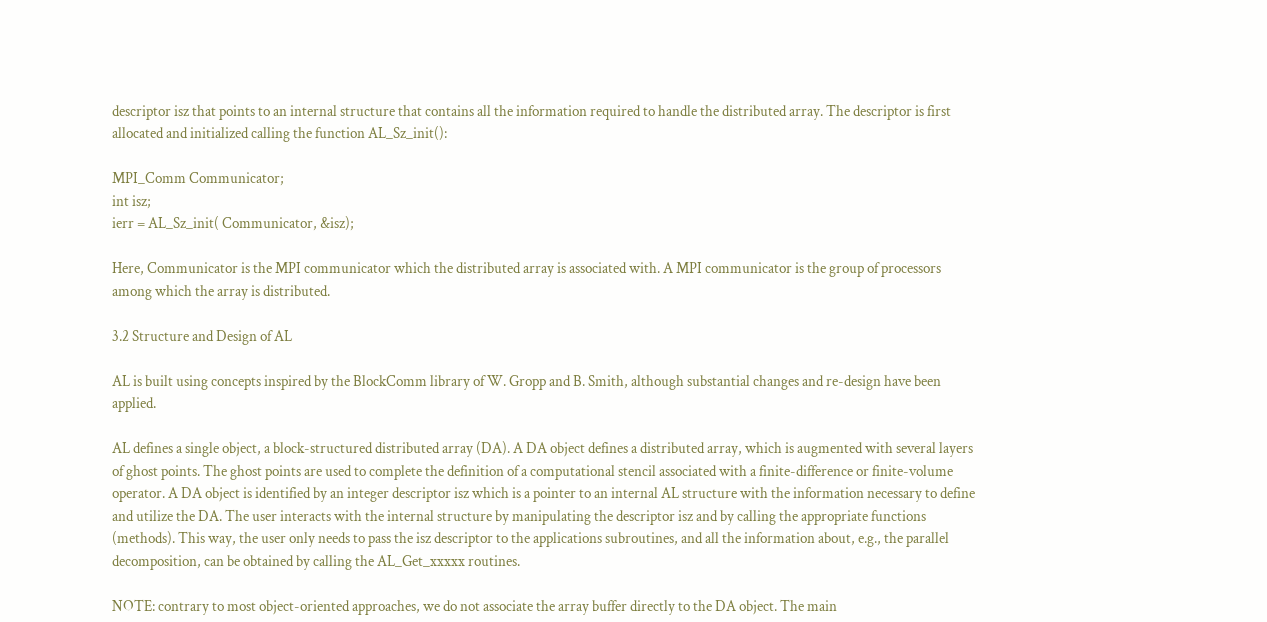descriptor isz that points to an internal structure that contains all the information required to handle the distributed array. The descriptor is first allocated and initialized calling the function AL_Sz_init():

MPI_Comm Communicator;
int isz;
ierr = AL_Sz_init( Communicator, &isz);

Here, Communicator is the MPI communicator which the distributed array is associated with. A MPI communicator is the group of processors among which the array is distributed.

3.2 Structure and Design of AL

AL is built using concepts inspired by the BlockComm library of W. Gropp and B. Smith, although substantial changes and re-design have been applied.

AL defines a single object, a block-structured distributed array (DA). A DA object defines a distributed array, which is augmented with several layers of ghost points. The ghost points are used to complete the definition of a computational stencil associated with a finite-difference or finite-volume operator. A DA object is identified by an integer descriptor isz which is a pointer to an internal AL structure with the information necessary to define and utilize the DA. The user interacts with the internal structure by manipulating the descriptor isz and by calling the appropriate functions (methods). This way, the user only needs to pass the isz descriptor to the applications subroutines, and all the information about, e.g., the parallel decomposition, can be obtained by calling the AL_Get_xxxxx routines.

NOTE: contrary to most object-oriented approaches, we do not associate the array buffer directly to the DA object. The main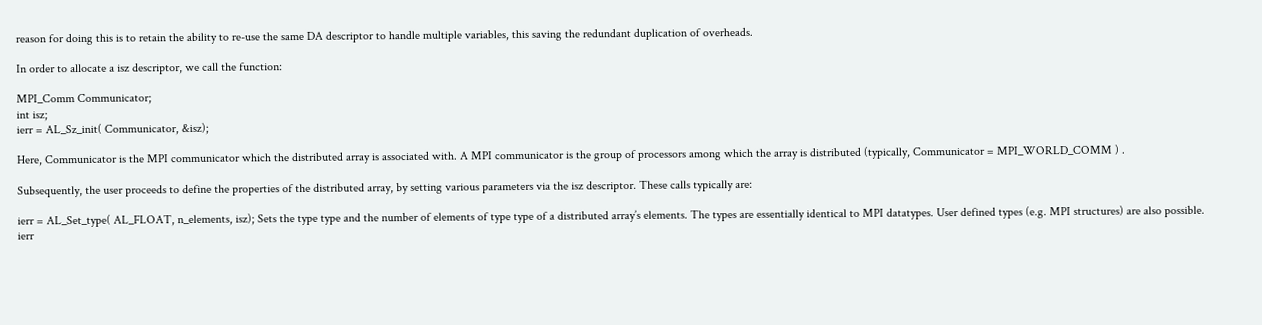reason for doing this is to retain the ability to re-use the same DA descriptor to handle multiple variables, this saving the redundant duplication of overheads.

In order to allocate a isz descriptor, we call the function:

MPI_Comm Communicator;
int isz;
ierr = AL_Sz_init( Communicator, &isz);

Here, Communicator is the MPI communicator which the distributed array is associated with. A MPI communicator is the group of processors among which the array is distributed (typically, Communicator = MPI_WORLD_COMM ) .

Subsequently, the user proceeds to define the properties of the distributed array, by setting various parameters via the isz descriptor. These calls typically are:

ierr = AL_Set_type( AL_FLOAT, n_elements, isz); Sets the type type and the number of elements of type type of a distributed array’s elements. The types are essentially identical to MPI datatypes. User defined types (e.g. MPI structures) are also possible.
ierr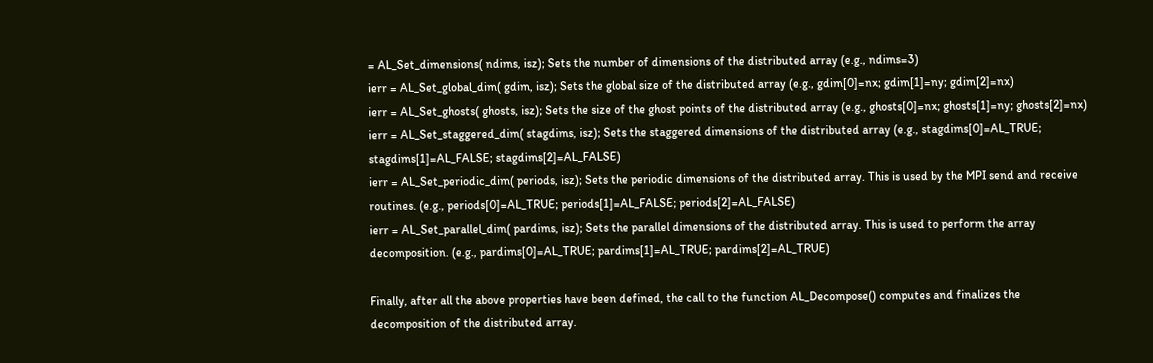= AL_Set_dimensions( ndims, isz); Sets the number of dimensions of the distributed array (e.g., ndims=3)
ierr = AL_Set_global_dim( gdim, isz); Sets the global size of the distributed array (e.g., gdim[0]=nx; gdim[1]=ny; gdim[2]=nx)
ierr = AL_Set_ghosts( ghosts, isz); Sets the size of the ghost points of the distributed array (e.g., ghosts[0]=nx; ghosts[1]=ny; ghosts[2]=nx)
ierr = AL_Set_staggered_dim( stagdims, isz); Sets the staggered dimensions of the distributed array (e.g., stagdims[0]=AL_TRUE; stagdims[1]=AL_FALSE; stagdims[2]=AL_FALSE)
ierr = AL_Set_periodic_dim( periods, isz); Sets the periodic dimensions of the distributed array. This is used by the MPI send and receive routines. (e.g., periods[0]=AL_TRUE; periods[1]=AL_FALSE; periods[2]=AL_FALSE)
ierr = AL_Set_parallel_dim( pardims, isz); Sets the parallel dimensions of the distributed array. This is used to perform the array decomposition. (e.g., pardims[0]=AL_TRUE; pardims[1]=AL_TRUE; pardims[2]=AL_TRUE)

Finally, after all the above properties have been defined, the call to the function AL_Decompose() computes and finalizes the decomposition of the distributed array.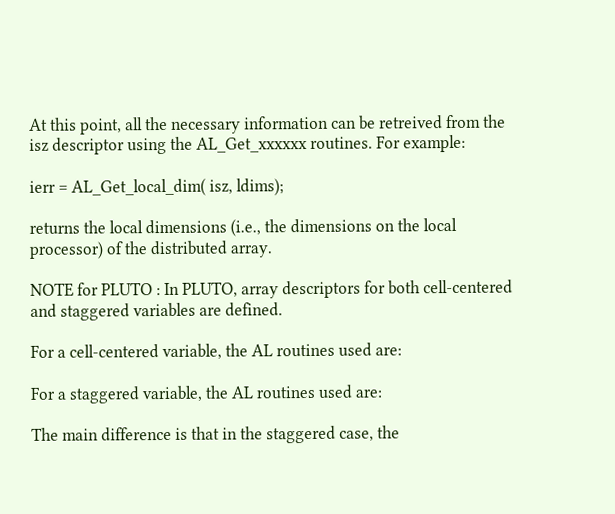At this point, all the necessary information can be retreived from the isz descriptor using the AL_Get_xxxxxx routines. For example:

ierr = AL_Get_local_dim( isz, ldims);

returns the local dimensions (i.e., the dimensions on the local processor) of the distributed array.

NOTE for PLUTO : In PLUTO, array descriptors for both cell-centered and staggered variables are defined.

For a cell-centered variable, the AL routines used are:

For a staggered variable, the AL routines used are:

The main difference is that in the staggered case, the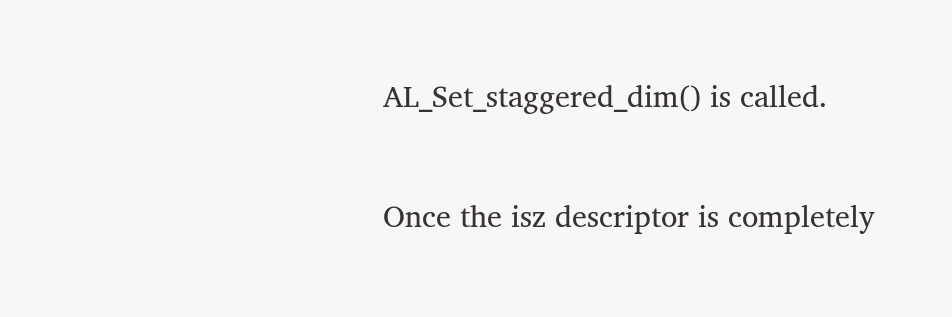AL_Set_staggered_dim() is called.

Once the isz descriptor is completely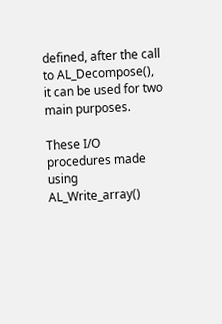defined, after the call to AL_Decompose(), it can be used for two main purposes.

These I/O procedures made using AL_Write_array()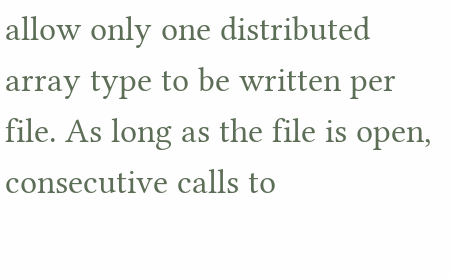allow only one distributed array type to be written per file. As long as the file is open, consecutive calls to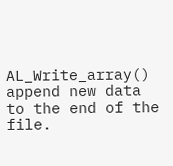AL_Write_array() append new data to the end of the file.